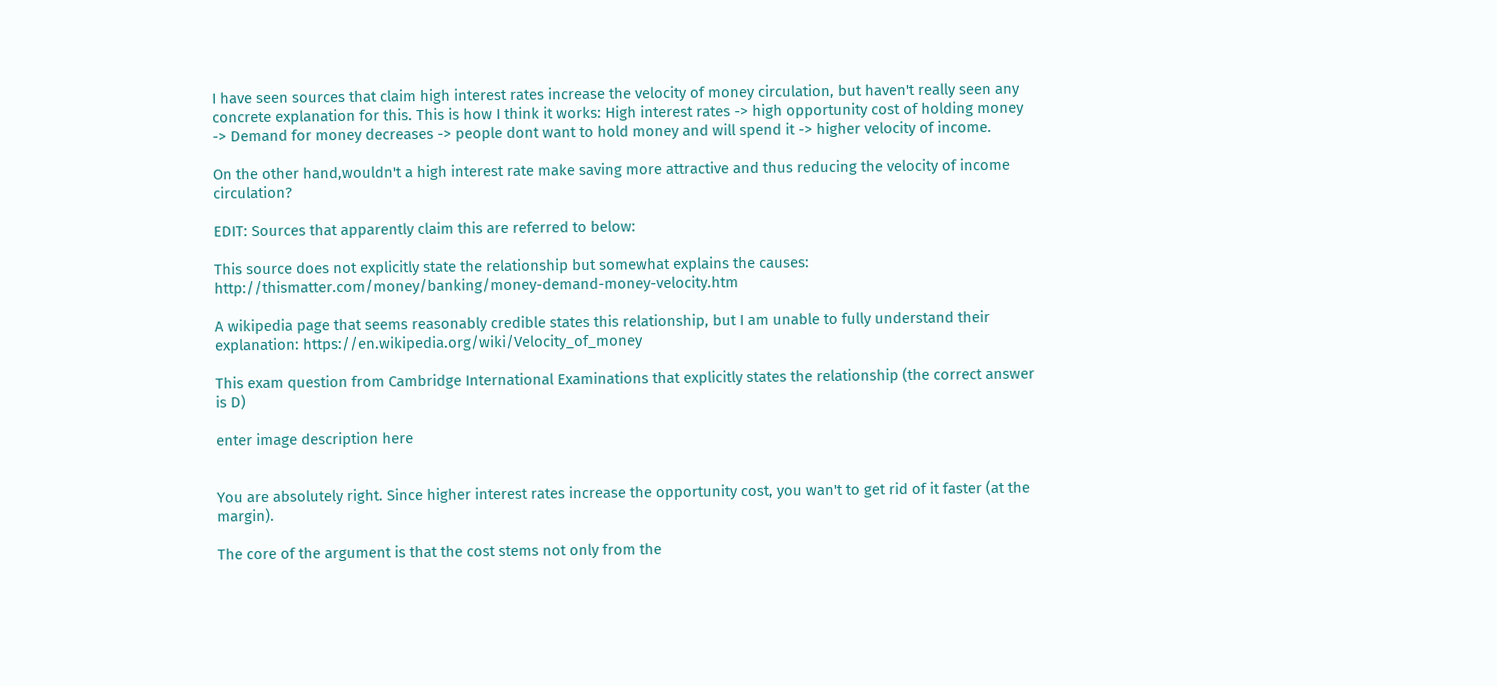I have seen sources that claim high interest rates increase the velocity of money circulation, but haven't really seen any concrete explanation for this. This is how I think it works: High interest rates -> high opportunity cost of holding money -> Demand for money decreases -> people dont want to hold money and will spend it -> higher velocity of income.

On the other hand,wouldn't a high interest rate make saving more attractive and thus reducing the velocity of income circulation?

EDIT: Sources that apparently claim this are referred to below:

This source does not explicitly state the relationship but somewhat explains the causes: http://thismatter.com/money/banking/money-demand-money-velocity.htm

A wikipedia page that seems reasonably credible states this relationship, but I am unable to fully understand their explanation: https://en.wikipedia.org/wiki/Velocity_of_money

This exam question from Cambridge International Examinations that explicitly states the relationship (the correct answer is D)

enter image description here


You are absolutely right. Since higher interest rates increase the opportunity cost, you wan't to get rid of it faster (at the margin).

The core of the argument is that the cost stems not only from the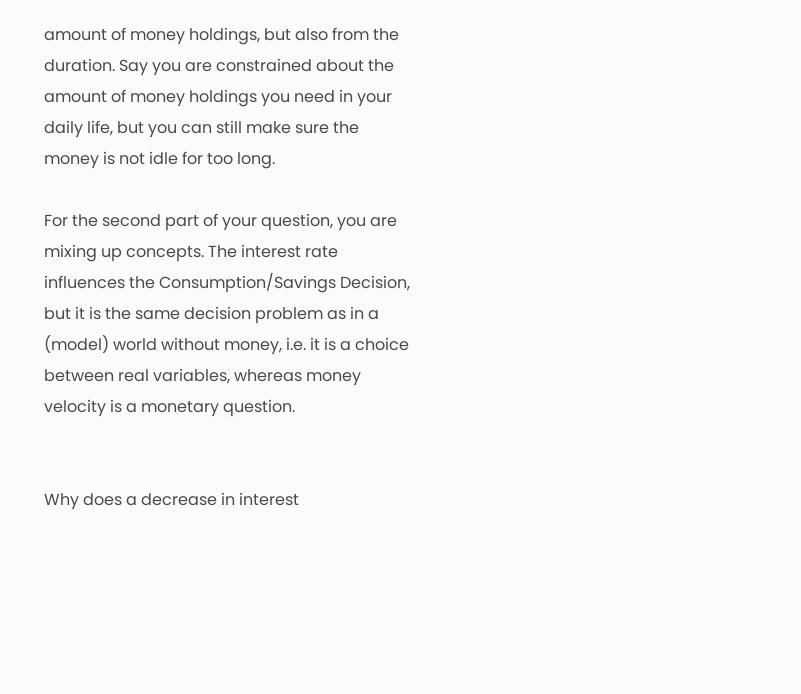amount of money holdings, but also from the duration. Say you are constrained about the amount of money holdings you need in your daily life, but you can still make sure the money is not idle for too long.

For the second part of your question, you are mixing up concepts. The interest rate influences the Consumption/Savings Decision, but it is the same decision problem as in a (model) world without money, i.e. it is a choice between real variables, whereas money velocity is a monetary question.


Why does a decrease in interest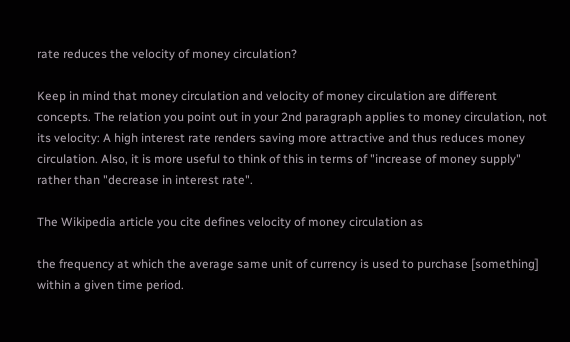rate reduces the velocity of money circulation?

Keep in mind that money circulation and velocity of money circulation are different concepts. The relation you point out in your 2nd paragraph applies to money circulation, not its velocity: A high interest rate renders saving more attractive and thus reduces money circulation. Also, it is more useful to think of this in terms of "increase of money supply" rather than "decrease in interest rate".

The Wikipedia article you cite defines velocity of money circulation as

the frequency at which the average same unit of currency is used to purchase [something] within a given time period.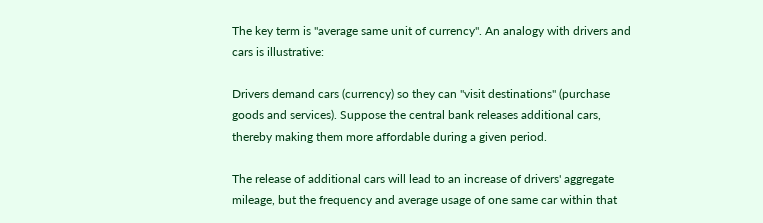The key term is "average same unit of currency". An analogy with drivers and cars is illustrative:

Drivers demand cars (currency) so they can "visit destinations" (purchase goods and services). Suppose the central bank releases additional cars, thereby making them more affordable during a given period.

The release of additional cars will lead to an increase of drivers' aggregate mileage, but the frequency and average usage of one same car within that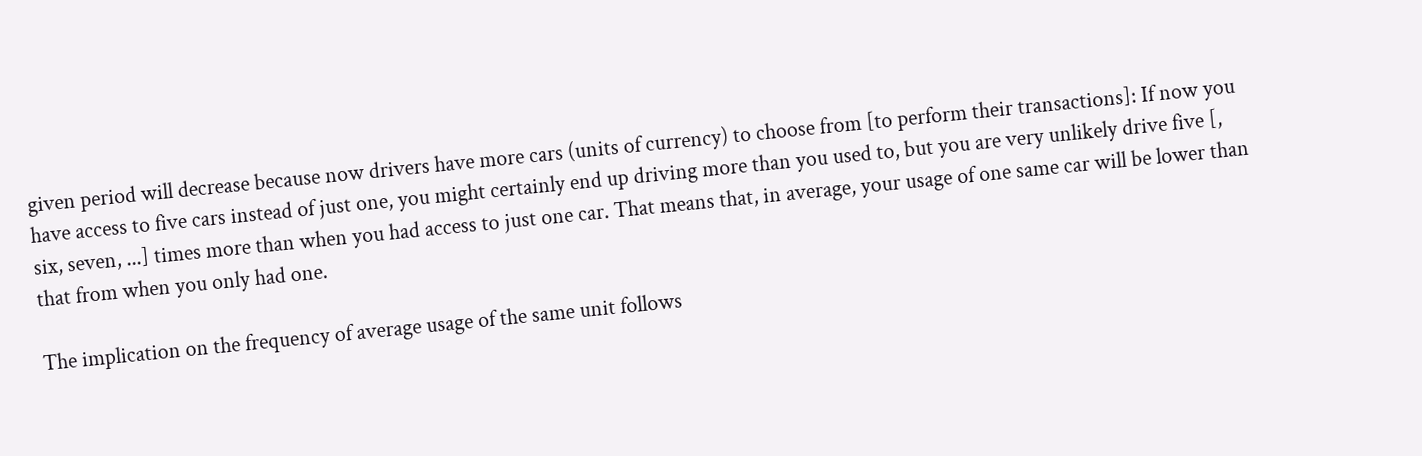given period will decrease because now drivers have more cars (units of currency) to choose from [to perform their transactions]: If now you have access to five cars instead of just one, you might certainly end up driving more than you used to, but you are very unlikely drive five [, six, seven, ...] times more than when you had access to just one car. That means that, in average, your usage of one same car will be lower than that from when you only had one.

The implication on the frequency of average usage of the same unit follows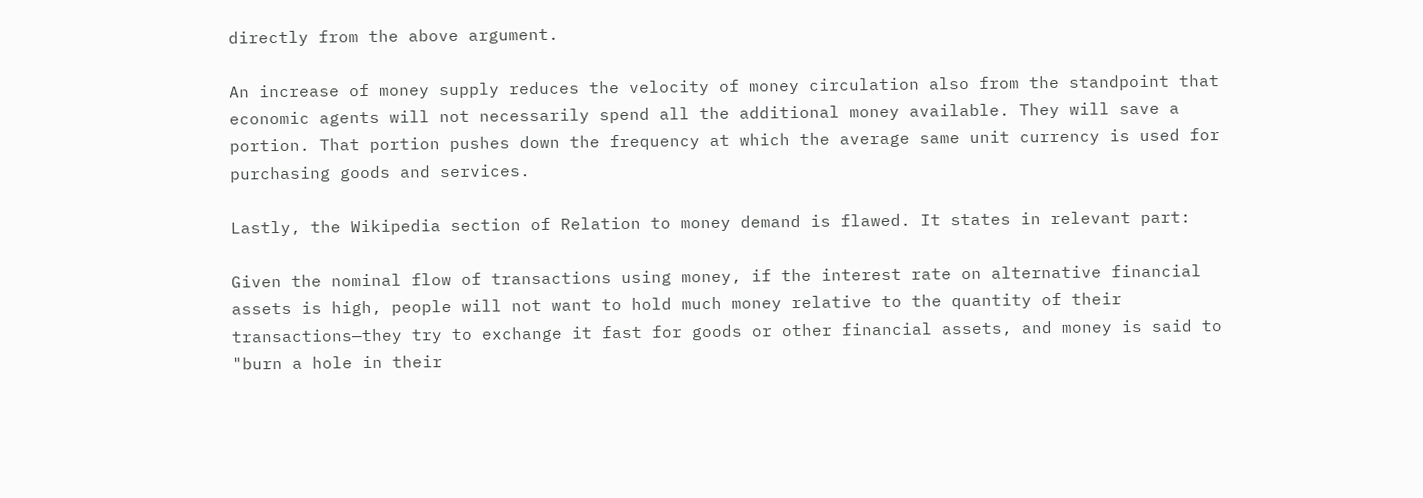directly from the above argument.

An increase of money supply reduces the velocity of money circulation also from the standpoint that economic agents will not necessarily spend all the additional money available. They will save a portion. That portion pushes down the frequency at which the average same unit currency is used for purchasing goods and services.

Lastly, the Wikipedia section of Relation to money demand is flawed. It states in relevant part:

Given the nominal flow of transactions using money, if the interest rate on alternative financial assets is high, people will not want to hold much money relative to the quantity of their transactions—they try to exchange it fast for goods or other financial assets, and money is said to "burn a hole in their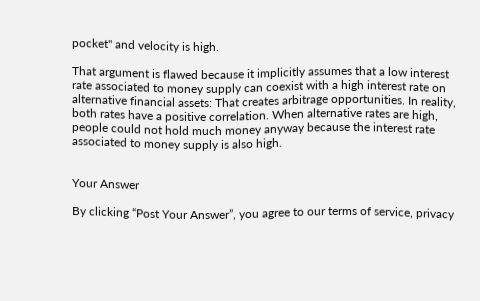pocket" and velocity is high.

That argument is flawed because it implicitly assumes that a low interest rate associated to money supply can coexist with a high interest rate on alternative financial assets: That creates arbitrage opportunities. In reality, both rates have a positive correlation. When alternative rates are high, people could not hold much money anyway because the interest rate associated to money supply is also high.


Your Answer

By clicking “Post Your Answer”, you agree to our terms of service, privacy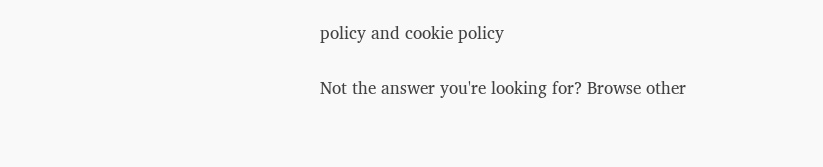policy and cookie policy

Not the answer you're looking for? Browse other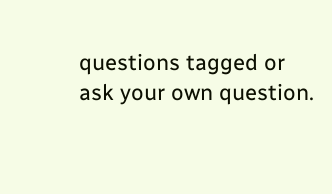questions tagged or ask your own question.